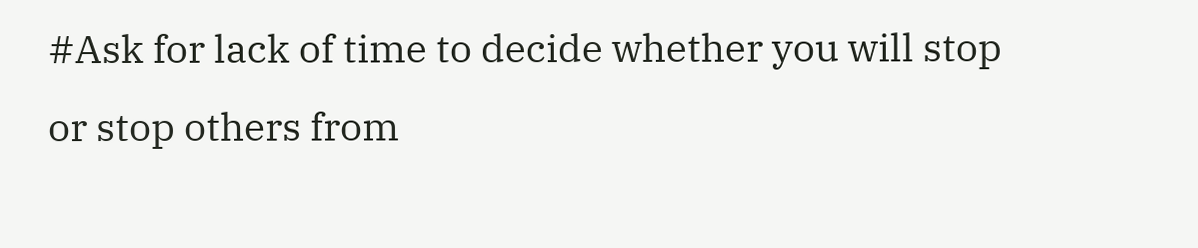#Ask for lack of time to decide whether you will stop or stop others from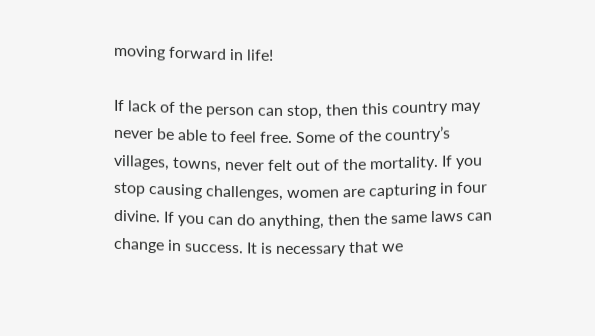moving forward in life!

If lack of the person can stop, then this country may never be able to feel free. Some of the country’s villages, towns, never felt out of the mortality. If you stop causing challenges, women are capturing in four divine. If you can do anything, then the same laws can change in success. It is necessary that we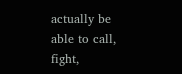actually be able to call, fight,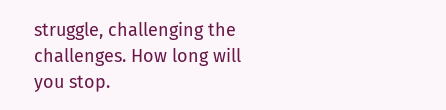struggle, challenging the challenges. How long will you stop.